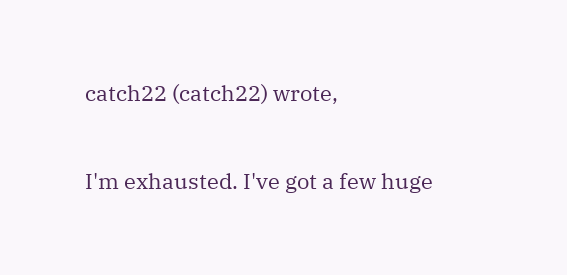catch22 (catch22) wrote,

I'm exhausted. I've got a few huge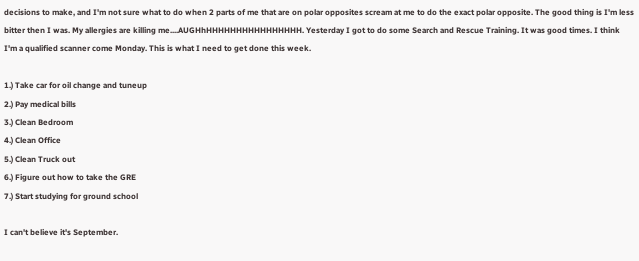decisions to make, and I'm not sure what to do when 2 parts of me that are on polar opposites scream at me to do the exact polar opposite. The good thing is I'm less bitter then I was. My allergies are killing me....AUGHhHHHHHHHHHHHHHHHH. Yesterday I got to do some Search and Rescue Training. It was good times. I think I'm a qualified scanner come Monday. This is what I need to get done this week.

1.) Take car for oil change and tuneup
2.) Pay medical bills
3.) Clean Bedroom
4.) Clean Office
5.) Clean Truck out
6.) Figure out how to take the GRE
7.) Start studying for ground school

I can't believe it's September.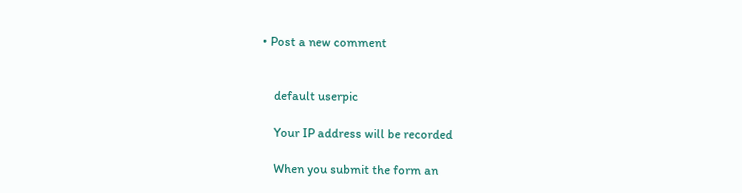• Post a new comment


    default userpic

    Your IP address will be recorded

    When you submit the form an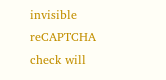invisible reCAPTCHA check will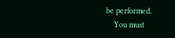be performed.
    You must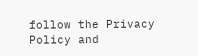follow the Privacy Policy and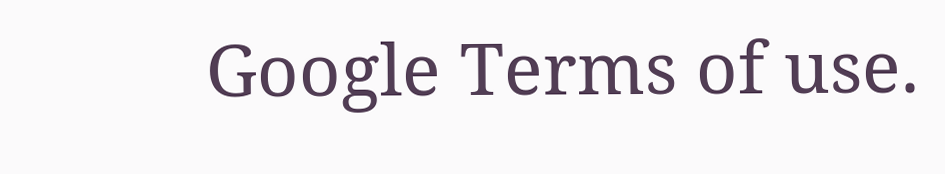Google Terms of use.